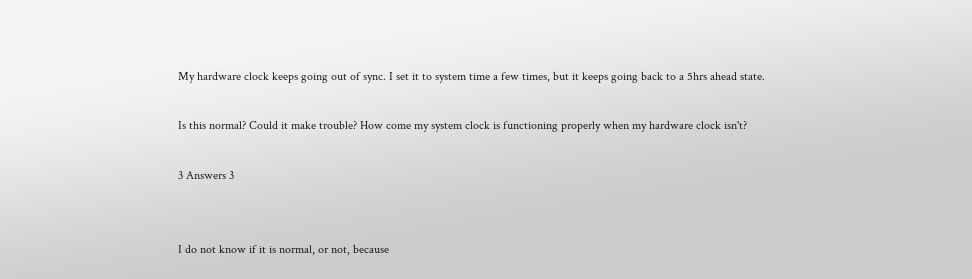My hardware clock keeps going out of sync. I set it to system time a few times, but it keeps going back to a 5hrs ahead state.

Is this normal? Could it make trouble? How come my system clock is functioning properly when my hardware clock isn't?

3 Answers 3


I do not know if it is normal, or not, because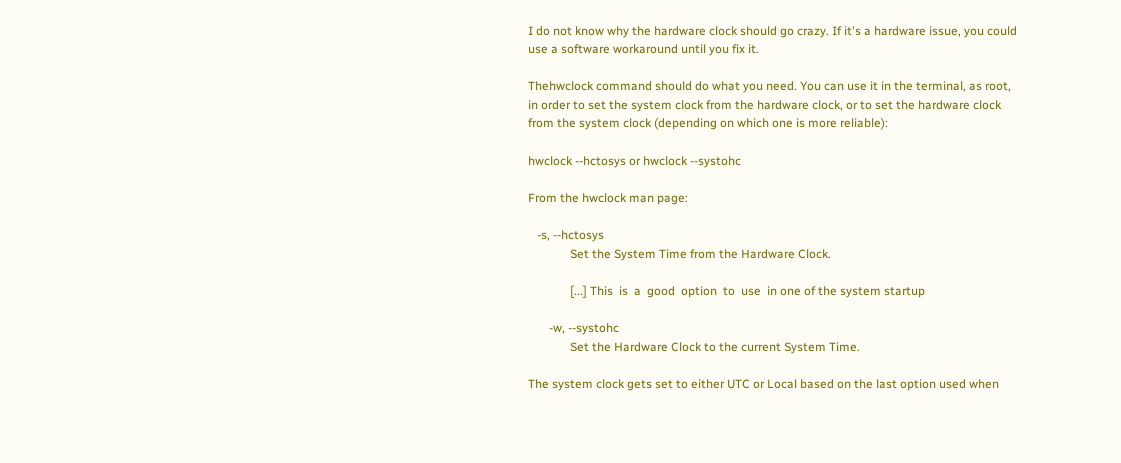I do not know why the hardware clock should go crazy. If it's a hardware issue, you could use a software workaround until you fix it.

Thehwclock command should do what you need. You can use it in the terminal, as root, in order to set the system clock from the hardware clock, or to set the hardware clock from the system clock (depending on which one is more reliable):

hwclock --hctosys or hwclock --systohc

From the hwclock man page:

   -s, --hctosys
              Set the System Time from the Hardware Clock.

              [...] This  is  a  good  option  to  use  in one of the system startup

       -w, --systohc
              Set the Hardware Clock to the current System Time.

The system clock gets set to either UTC or Local based on the last option used when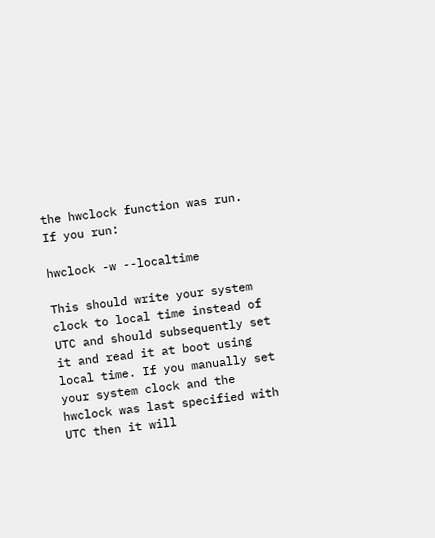the hwclock function was run. If you run:

hwclock -w --localtime

This should write your system clock to local time instead of UTC and should subsequently set it and read it at boot using local time. If you manually set your system clock and the hwclock was last specified with UTC then it will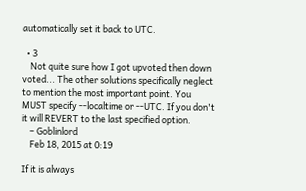automatically set it back to UTC.

  • 3
    Not quite sure how I got upvoted then down voted... The other solutions specifically neglect to mention the most important point. You MUST specify --localtime or --UTC. If you don't it will REVERT to the last specified option.
    – Goblinlord
    Feb 18, 2015 at 0:19

If it is always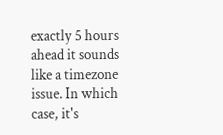exactly 5 hours ahead it sounds like a timezone issue. In which case, it's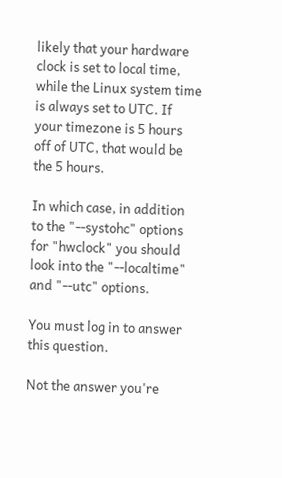likely that your hardware clock is set to local time, while the Linux system time is always set to UTC. If your timezone is 5 hours off of UTC, that would be the 5 hours.

In which case, in addition to the "--systohc" options for "hwclock" you should look into the "--localtime" and "--utc" options.

You must log in to answer this question.

Not the answer you're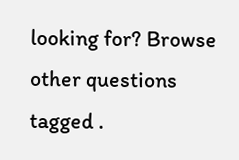looking for? Browse other questions tagged .